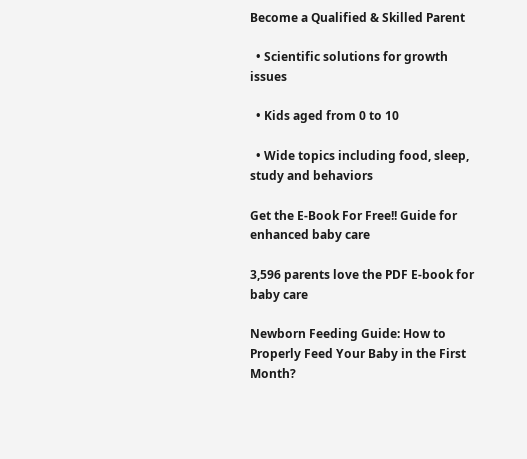Become a Qualified & Skilled Parent

  • Scientific solutions for growth issues

  • Kids aged from 0 to 10

  • Wide topics including food, sleep, study and behaviors

Get the E-Book For Free!! Guide for enhanced baby care

3,596 parents love the PDF E-book for baby care

Newborn Feeding Guide: How to Properly Feed Your Baby in the First Month?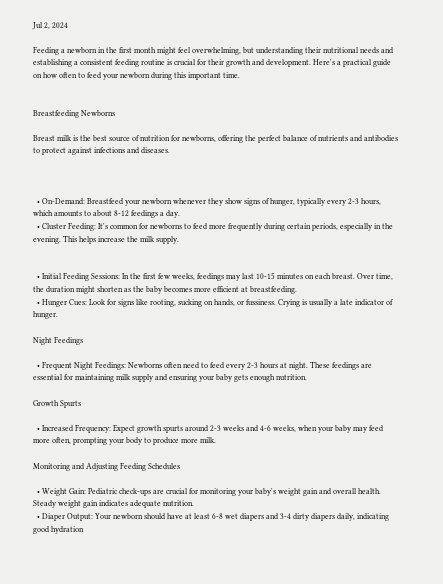Jul 2, 2024

Feeding a newborn in the first month might feel overwhelming, but understanding their nutritional needs and establishing a consistent feeding routine is crucial for their growth and development. Here's a practical guide on how often to feed your newborn during this important time.


Breastfeeding Newborns

Breast milk is the best source of nutrition for newborns, offering the perfect balance of nutrients and antibodies to protect against infections and diseases.



  • On-Demand: Breastfeed your newborn whenever they show signs of hunger, typically every 2-3 hours, which amounts to about 8-12 feedings a day.
  • Cluster Feeding: It's common for newborns to feed more frequently during certain periods, especially in the evening. This helps increase the milk supply.


  • Initial Feeding Sessions: In the first few weeks, feedings may last 10-15 minutes on each breast. Over time, the duration might shorten as the baby becomes more efficient at breastfeeding.
  • Hunger Cues: Look for signs like rooting, sucking on hands, or fussiness. Crying is usually a late indicator of hunger.

Night Feedings

  • Frequent Night Feedings: Newborns often need to feed every 2-3 hours at night. These feedings are essential for maintaining milk supply and ensuring your baby gets enough nutrition.

Growth Spurts

  • Increased Frequency: Expect growth spurts around 2-3 weeks and 4-6 weeks, when your baby may feed more often, prompting your body to produce more milk.

Monitoring and Adjusting Feeding Schedules

  • Weight Gain: Pediatric check-ups are crucial for monitoring your baby's weight gain and overall health. Steady weight gain indicates adequate nutrition.
  • Diaper Output: Your newborn should have at least 6-8 wet diapers and 3-4 dirty diapers daily, indicating good hydration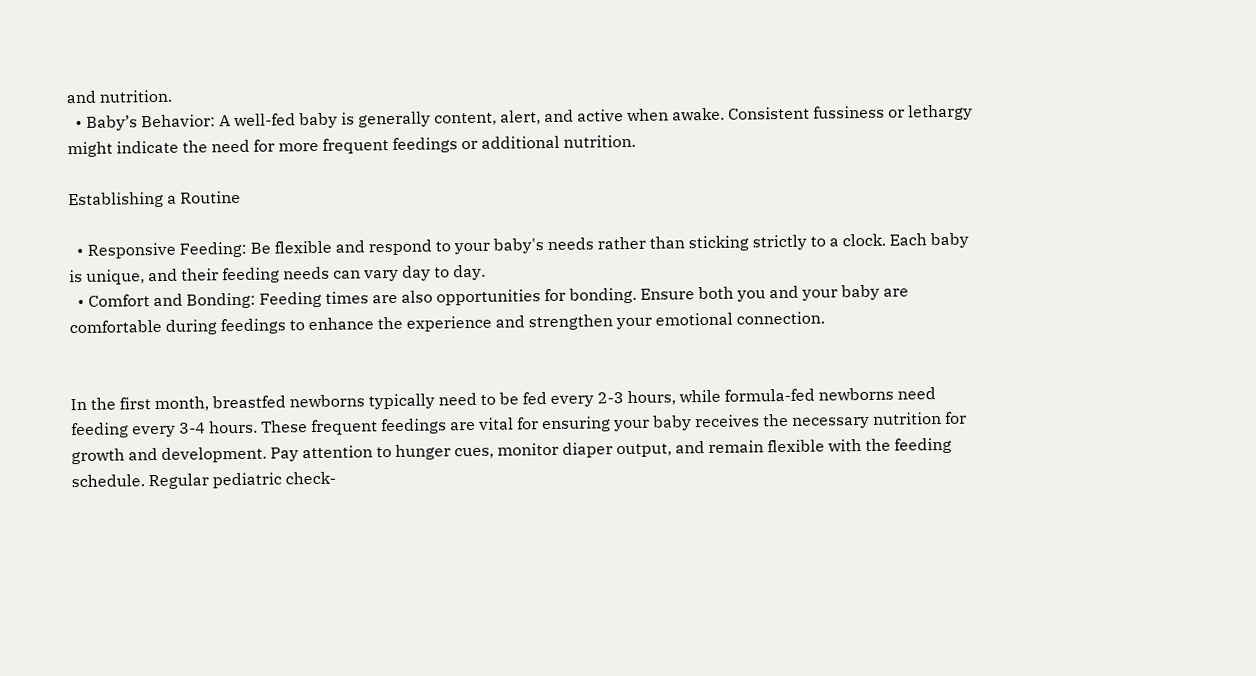and nutrition.
  • Baby’s Behavior: A well-fed baby is generally content, alert, and active when awake. Consistent fussiness or lethargy might indicate the need for more frequent feedings or additional nutrition.

Establishing a Routine

  • Responsive Feeding: Be flexible and respond to your baby's needs rather than sticking strictly to a clock. Each baby is unique, and their feeding needs can vary day to day.
  • Comfort and Bonding: Feeding times are also opportunities for bonding. Ensure both you and your baby are comfortable during feedings to enhance the experience and strengthen your emotional connection.


In the first month, breastfed newborns typically need to be fed every 2-3 hours, while formula-fed newborns need feeding every 3-4 hours. These frequent feedings are vital for ensuring your baby receives the necessary nutrition for growth and development. Pay attention to hunger cues, monitor diaper output, and remain flexible with the feeding schedule. Regular pediatric check-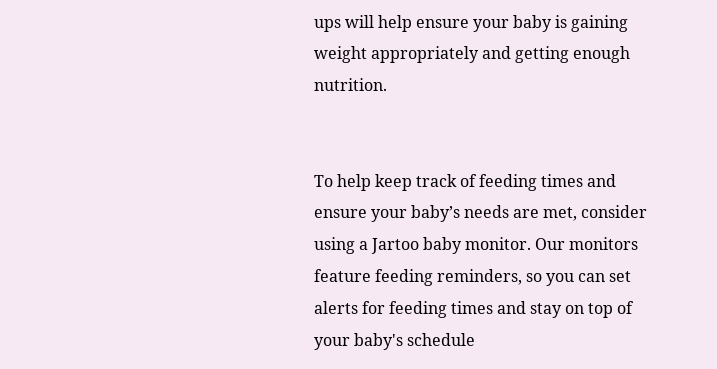ups will help ensure your baby is gaining weight appropriately and getting enough nutrition.


To help keep track of feeding times and ensure your baby’s needs are met, consider using a Jartoo baby monitor. Our monitors feature feeding reminders, so you can set alerts for feeding times and stay on top of your baby's schedule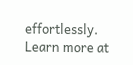effortlessly.
Learn more at